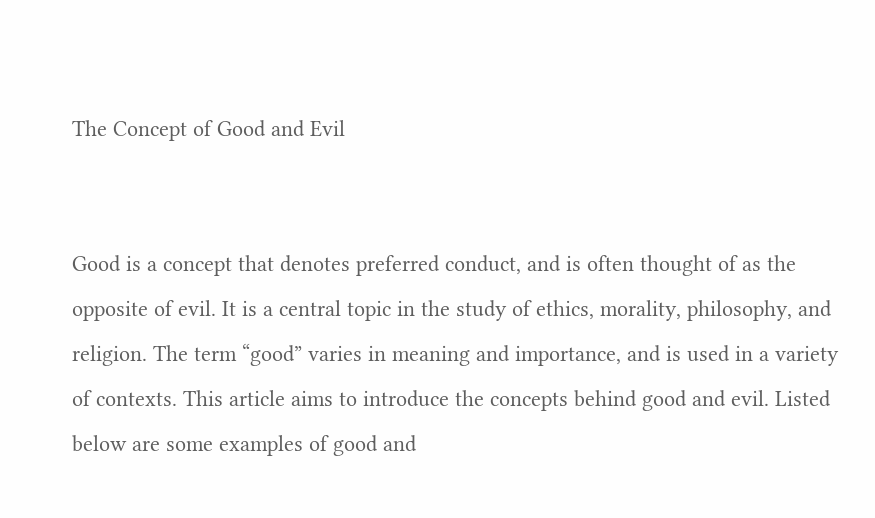The Concept of Good and Evil


Good is a concept that denotes preferred conduct, and is often thought of as the opposite of evil. It is a central topic in the study of ethics, morality, philosophy, and religion. The term “good” varies in meaning and importance, and is used in a variety of contexts. This article aims to introduce the concepts behind good and evil. Listed below are some examples of good and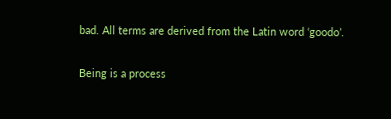bad. All terms are derived from the Latin word ‘goodo’.

Being is a process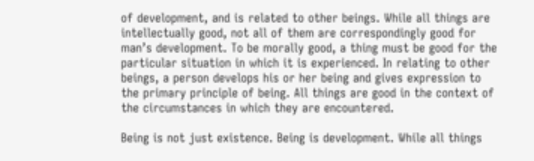of development, and is related to other beings. While all things are intellectually good, not all of them are correspondingly good for man’s development. To be morally good, a thing must be good for the particular situation in which it is experienced. In relating to other beings, a person develops his or her being and gives expression to the primary principle of being. All things are good in the context of the circumstances in which they are encountered.

Being is not just existence. Being is development. While all things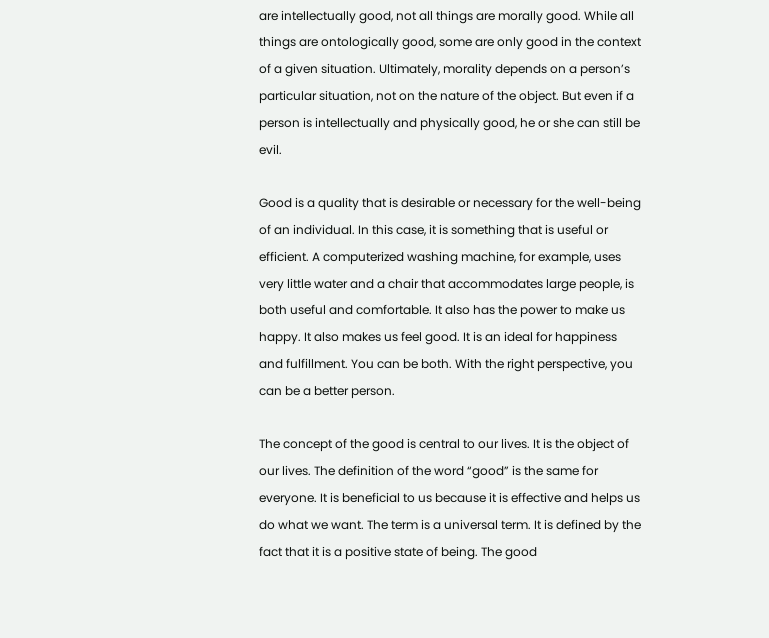are intellectually good, not all things are morally good. While all things are ontologically good, some are only good in the context of a given situation. Ultimately, morality depends on a person’s particular situation, not on the nature of the object. But even if a person is intellectually and physically good, he or she can still be evil.

Good is a quality that is desirable or necessary for the well-being of an individual. In this case, it is something that is useful or efficient. A computerized washing machine, for example, uses very little water and a chair that accommodates large people, is both useful and comfortable. It also has the power to make us happy. It also makes us feel good. It is an ideal for happiness and fulfillment. You can be both. With the right perspective, you can be a better person.

The concept of the good is central to our lives. It is the object of our lives. The definition of the word “good” is the same for everyone. It is beneficial to us because it is effective and helps us do what we want. The term is a universal term. It is defined by the fact that it is a positive state of being. The good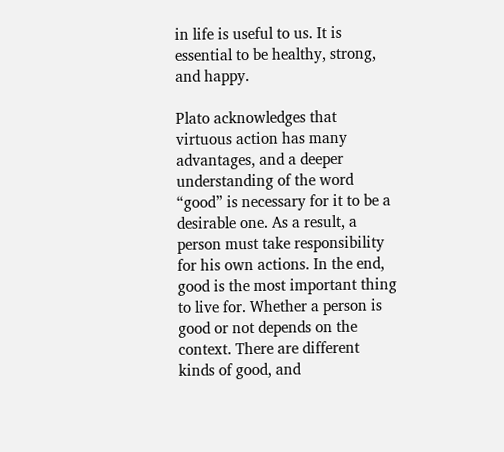in life is useful to us. It is essential to be healthy, strong, and happy.

Plato acknowledges that virtuous action has many advantages, and a deeper understanding of the word “good” is necessary for it to be a desirable one. As a result, a person must take responsibility for his own actions. In the end, good is the most important thing to live for. Whether a person is good or not depends on the context. There are different kinds of good, and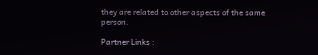they are related to other aspects of the same person.

Partner Links :